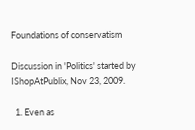Foundations of conservatism

Discussion in 'Politics' started by IShopAtPublix, Nov 23, 2009.

  1. Even as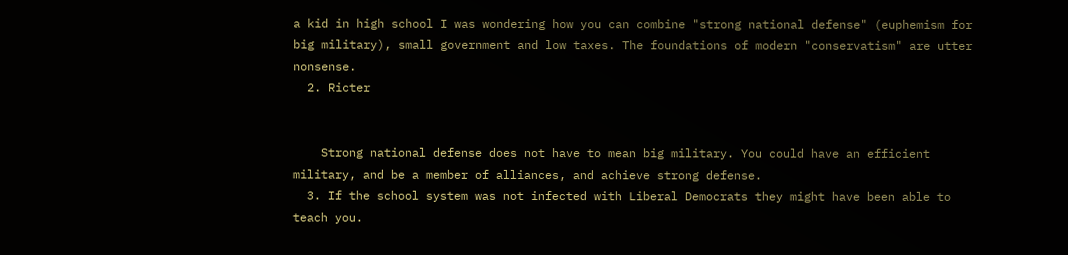a kid in high school I was wondering how you can combine "strong national defense" (euphemism for big military), small government and low taxes. The foundations of modern "conservatism" are utter nonsense.
  2. Ricter


    Strong national defense does not have to mean big military. You could have an efficient military, and be a member of alliances, and achieve strong defense.
  3. If the school system was not infected with Liberal Democrats they might have been able to teach you.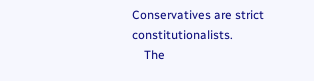Conservatives are strict constitutionalists.
    The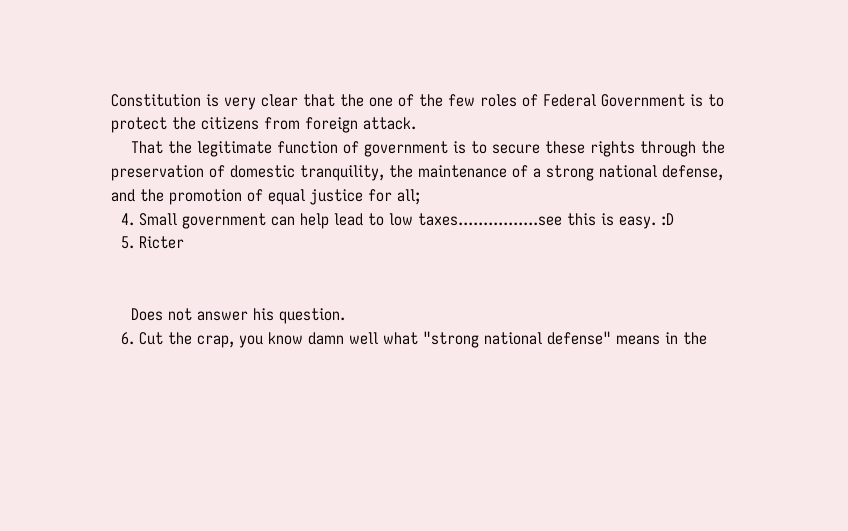Constitution is very clear that the one of the few roles of Federal Government is to protect the citizens from foreign attack.
    That the legitimate function of government is to secure these rights through the preservation of domestic tranquility, the maintenance of a strong national defense, and the promotion of equal justice for all;
  4. Small government can help lead to low taxes................see this is easy. :D
  5. Ricter


    Does not answer his question.
  6. Cut the crap, you know damn well what "strong national defense" means in the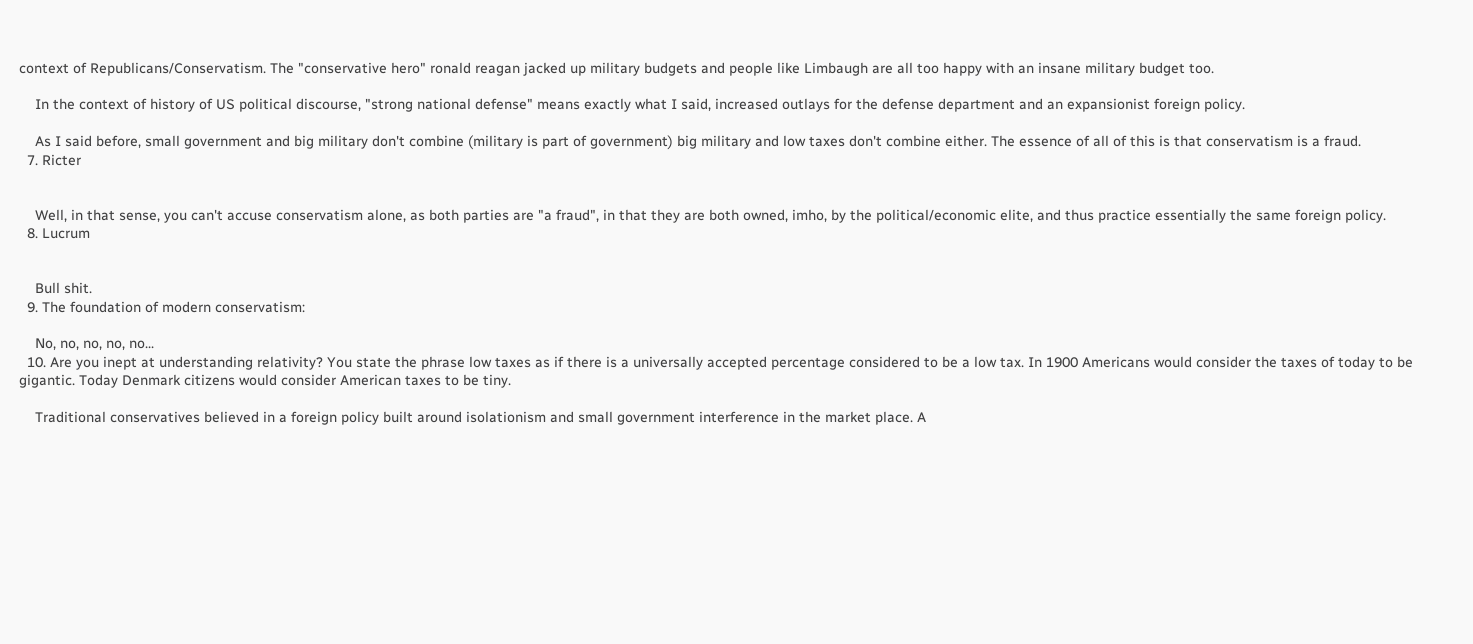context of Republicans/Conservatism. The "conservative hero" ronald reagan jacked up military budgets and people like Limbaugh are all too happy with an insane military budget too.

    In the context of history of US political discourse, "strong national defense" means exactly what I said, increased outlays for the defense department and an expansionist foreign policy.

    As I said before, small government and big military don't combine (military is part of government) big military and low taxes don't combine either. The essence of all of this is that conservatism is a fraud.
  7. Ricter


    Well, in that sense, you can't accuse conservatism alone, as both parties are "a fraud", in that they are both owned, imho, by the political/economic elite, and thus practice essentially the same foreign policy.
  8. Lucrum


    Bull shit.
  9. The foundation of modern conservatism:

    No, no, no, no, no...
  10. Are you inept at understanding relativity? You state the phrase low taxes as if there is a universally accepted percentage considered to be a low tax. In 1900 Americans would consider the taxes of today to be gigantic. Today Denmark citizens would consider American taxes to be tiny.

    Traditional conservatives believed in a foreign policy built around isolationism and small government interference in the market place. A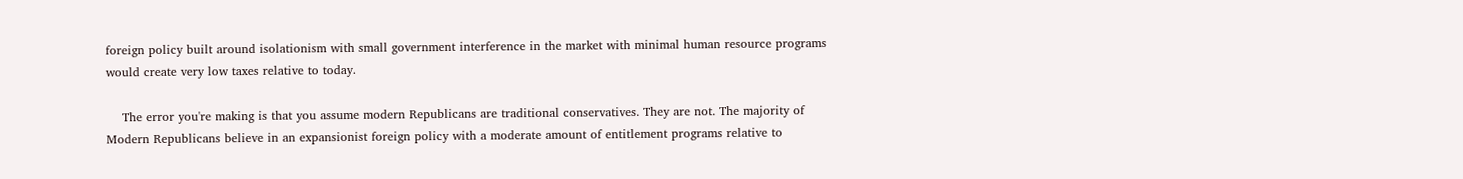foreign policy built around isolationism with small government interference in the market with minimal human resource programs would create very low taxes relative to today.

    The error you're making is that you assume modern Republicans are traditional conservatives. They are not. The majority of Modern Republicans believe in an expansionist foreign policy with a moderate amount of entitlement programs relative to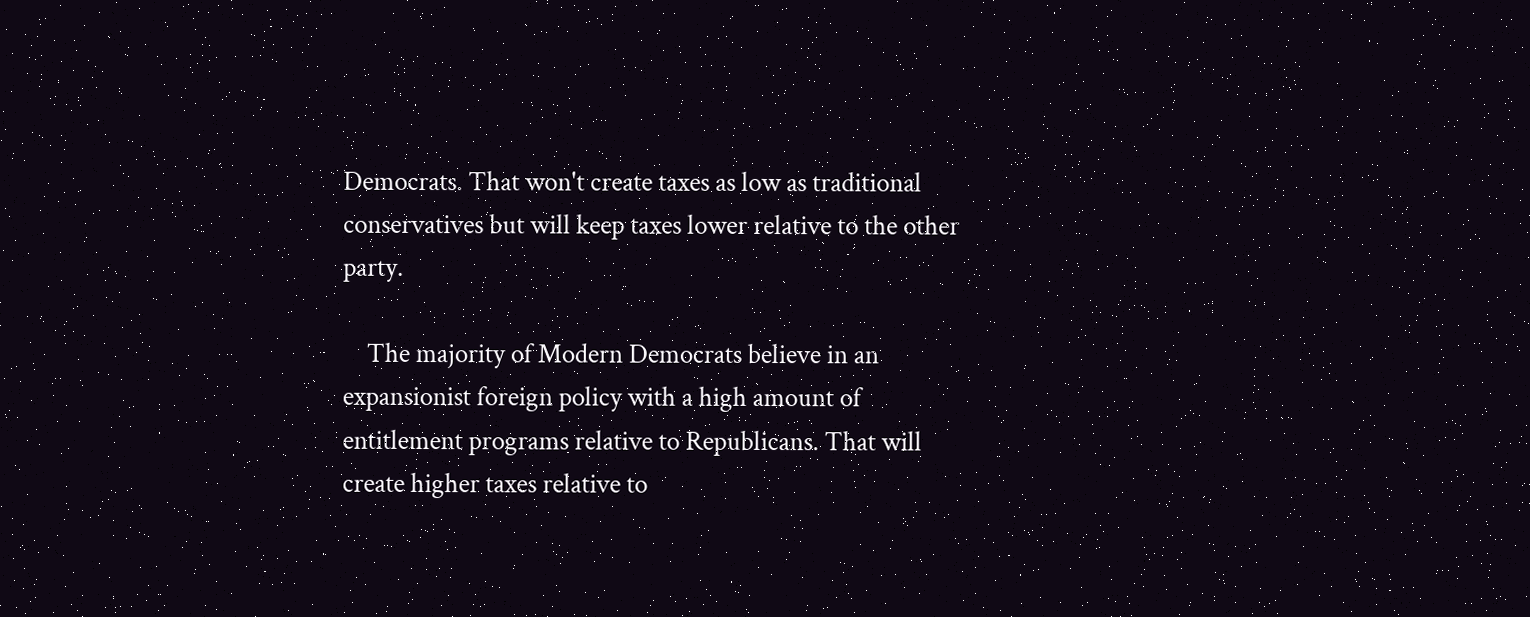Democrats. That won't create taxes as low as traditional conservatives but will keep taxes lower relative to the other party.

    The majority of Modern Democrats believe in an expansionist foreign policy with a high amount of entitlement programs relative to Republicans. That will create higher taxes relative to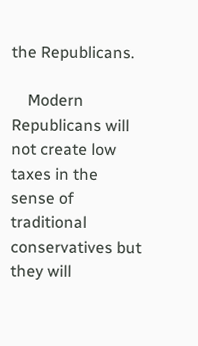the Republicans.

    Modern Republicans will not create low taxes in the sense of traditional conservatives but they will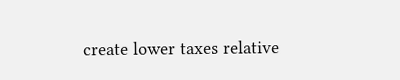create lower taxes relative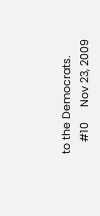to the Democrats.
    #10     Nov 23, 2009